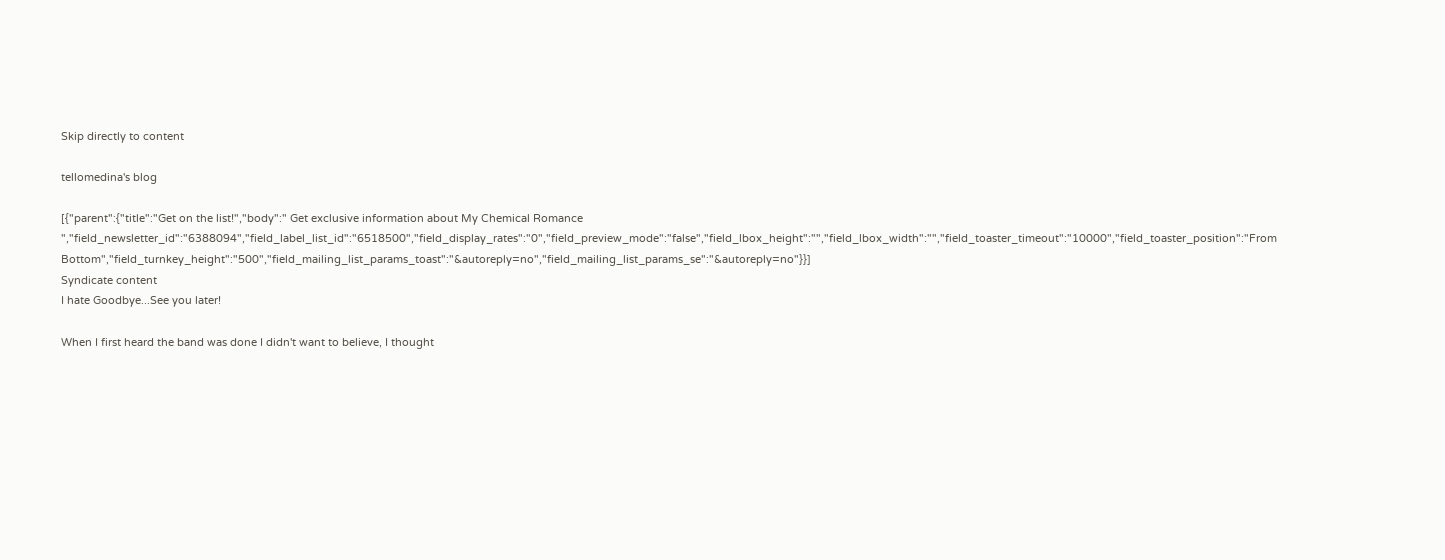Skip directly to content

tellomedina's blog

[{"parent":{"title":"Get on the list!","body":" Get exclusive information about My Chemical Romance ","field_newsletter_id":"6388094","field_label_list_id":"6518500","field_display_rates":"0","field_preview_mode":"false","field_lbox_height":"","field_lbox_width":"","field_toaster_timeout":"10000","field_toaster_position":"From Bottom","field_turnkey_height":"500","field_mailing_list_params_toast":"&autoreply=no","field_mailing_list_params_se":"&autoreply=no"}}]
Syndicate content
I hate Goodbye...See you later!

When I first heard the band was done I didn't want to believe, I thought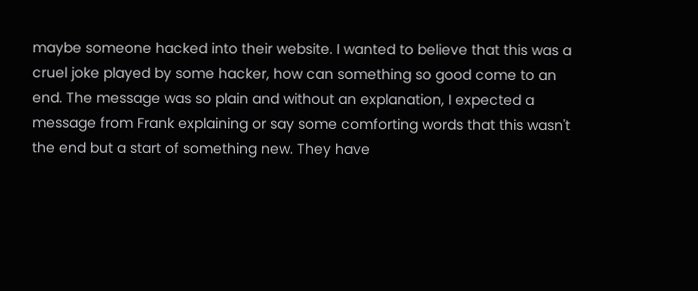maybe someone hacked into their website. I wanted to believe that this was a cruel joke played by some hacker, how can something so good come to an end. The message was so plain and without an explanation, I expected a message from Frank explaining or say some comforting words that this wasn't the end but a start of something new. They have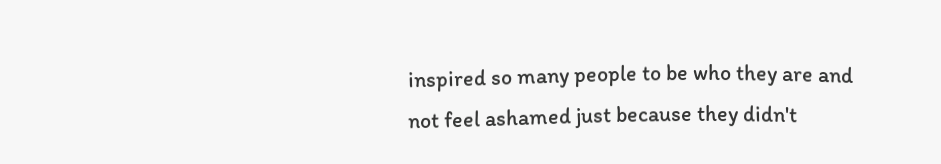inspired so many people to be who they are and not feel ashamed just because they didn't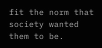fit the norm that society wanted them to be.